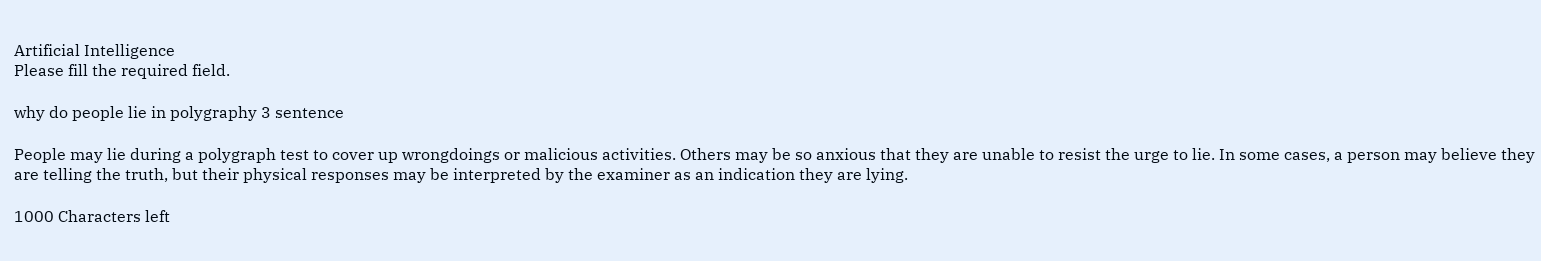Artificial Intelligence
Please fill the required field.

why do people lie in polygraphy 3 sentence

People may lie during a polygraph test to cover up wrongdoings or malicious activities. Others may be so anxious that they are unable to resist the urge to lie. In some cases, a person may believe they are telling the truth, but their physical responses may be interpreted by the examiner as an indication they are lying.

1000 Characters left